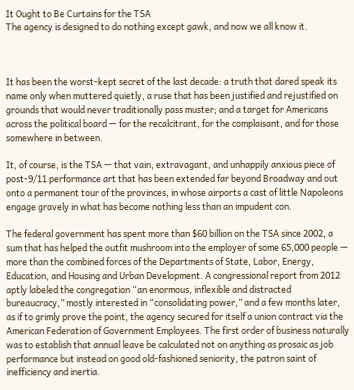It Ought to Be Curtains for the TSA
The agency is designed to do nothing except gawk, and now we all know it.



It has been the worst-kept secret of the last decade: a truth that dared speak its name only when muttered quietly, a ruse that has been justified and rejustified on grounds that would never traditionally pass muster; and a target for Americans across the political board — for the recalcitrant, for the complaisant, and for those somewhere in between.

It, of course, is the TSA — that vain, extravagant, and unhappily anxious piece of post-9/11 performance art that has been extended far beyond Broadway and out onto a permanent tour of the provinces, in whose airports a cast of little Napoleons engage gravely in what has become nothing less than an impudent con.

The federal government has spent more than $60 billion on the TSA since 2002, a sum that has helped the outfit mushroom into the employer of some 65,000 people — more than the combined forces of the Departments of State, Labor, Energy, Education, and Housing and Urban Development. A congressional report from 2012 aptly labeled the congregation “an enormous, inflexible and distracted bureaucracy,” mostly interested in “consolidating power,” and a few months later, as if to grimly prove the point, the agency secured for itself a union contract via the American Federation of Government Employees. The first order of business naturally was to establish that annual leave be calculated not on anything as prosaic as job performance but instead on good old-fashioned seniority, the patron saint of inefficiency and inertia.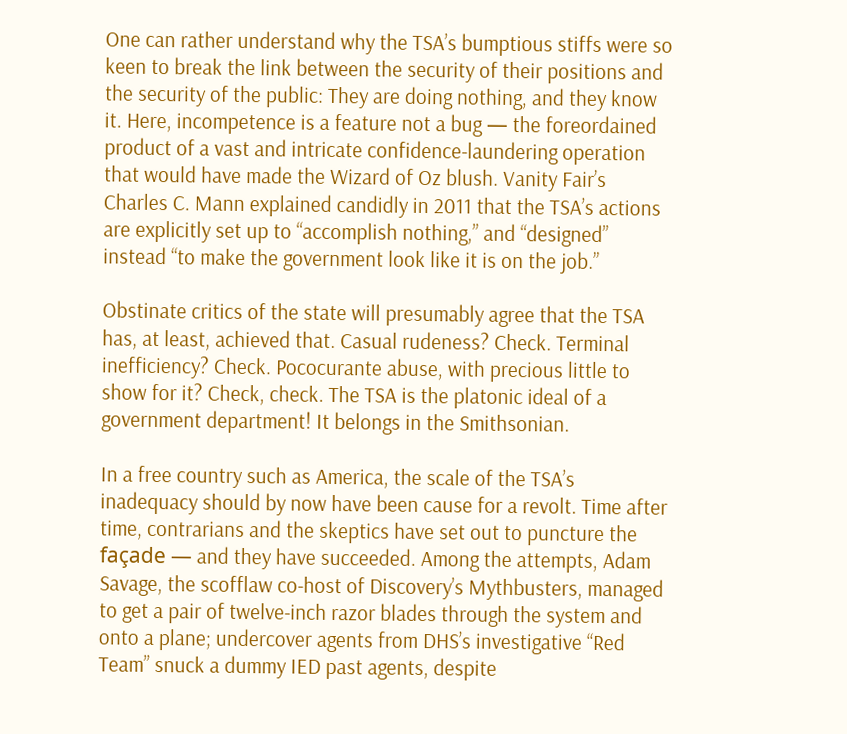One can rather understand why the TSA’s bumptious stiffs were so keen to break the link between the security of their positions and the security of the public: They are doing nothing, and they know it. Here, incompetence is a feature not a bug — the foreordained product of a vast and intricate confidence-laundering operation that would have made the Wizard of Oz blush. Vanity Fair’s Charles C. Mann explained candidly in 2011 that the TSA’s actions are explicitly set up to “accomplish nothing,” and “designed” instead “to make the government look like it is on the job.”

Obstinate critics of the state will presumably agree that the TSA has, at least, achieved that. Casual rudeness? Check. Terminal inefficiency? Check. Pococurante abuse, with precious little to show for it? Check, check. The TSA is the platonic ideal of a government department! It belongs in the Smithsonian.

In a free country such as America, the scale of the TSA’s inadequacy should by now have been cause for a revolt. Time after time, contrarians and the skeptics have set out to puncture the façade — and they have succeeded. Among the attempts, Adam Savage, the scofflaw co-host of Discovery’s Mythbusters, managed to get a pair of twelve-inch razor blades through the system and onto a plane; undercover agents from DHS’s investigative “Red Team” snuck a dummy IED past agents, despite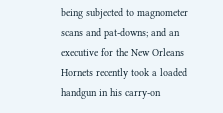being subjected to magnometer scans and pat-downs; and an executive for the New Orleans Hornets recently took a loaded handgun in his carry-on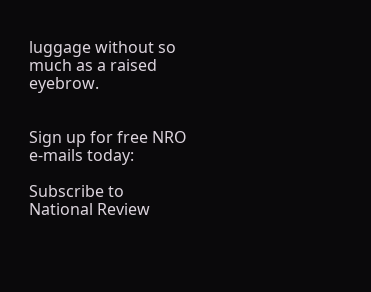luggage without so much as a raised eyebrow.


Sign up for free NRO e-mails today:

Subscribe to National Review